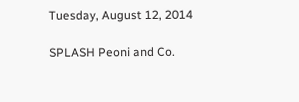Tuesday, August 12, 2014

SPLASH Peoni and Co.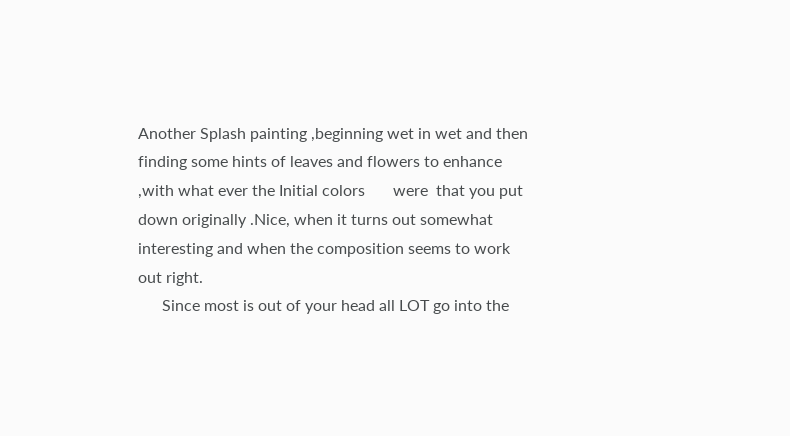Another Splash painting ,beginning wet in wet and then finding some hints of leaves and flowers to enhance ,with what ever the Initial colors       were  that you put down originally .Nice, when it turns out somewhat interesting and when the composition seems to work out right.
      Since most is out of your head all LOT go into the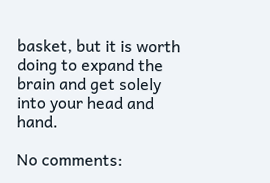basket, but it is worth doing to expand the brain and get solely into your head and hand.

No comments: